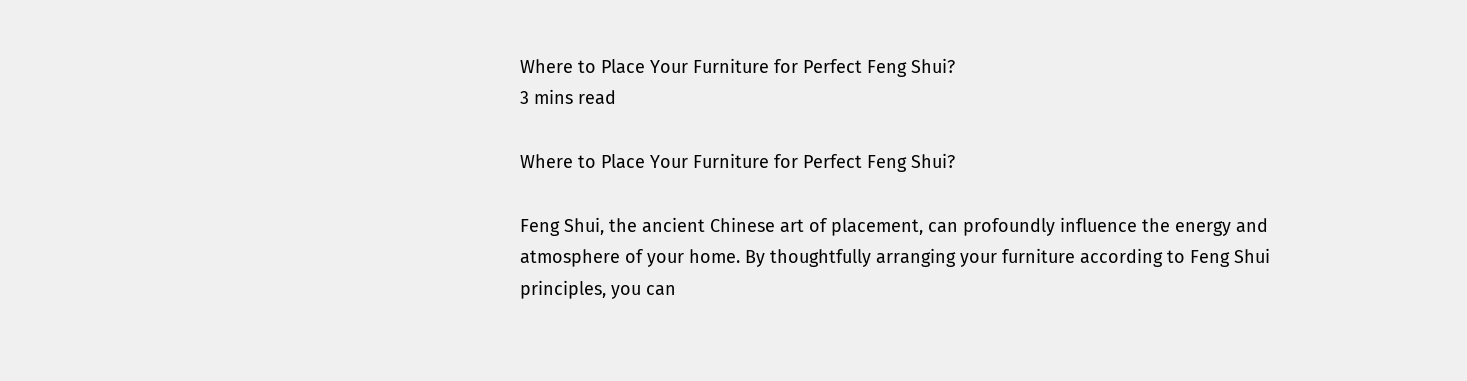Where to Place Your Furniture for Perfect Feng Shui?
3 mins read

Where to Place Your Furniture for Perfect Feng Shui?

Feng Shui, the ancient Chinese art of placement, can profoundly influence the energy and atmosphere of your home. By thoughtfully arranging your furniture according to Feng Shui principles, you can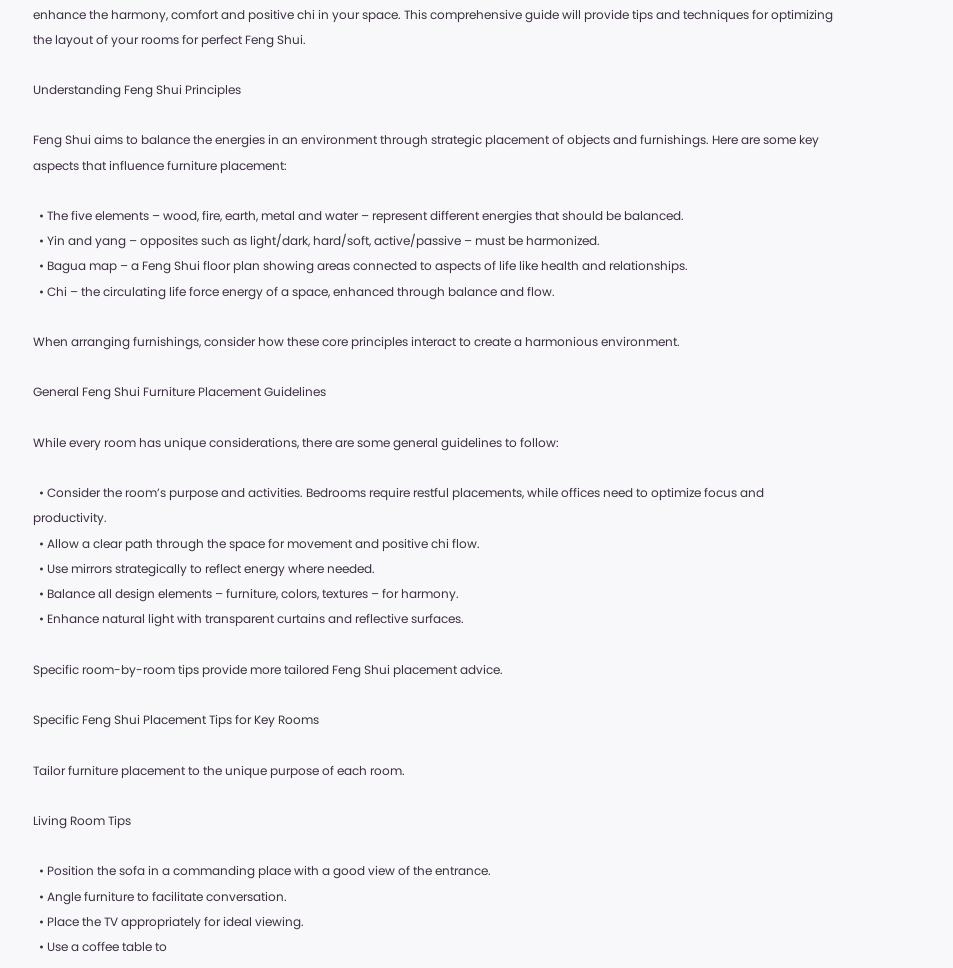enhance the harmony, comfort and positive chi in your space. This comprehensive guide will provide tips and techniques for optimizing the layout of your rooms for perfect Feng Shui.

Understanding Feng Shui Principles

Feng Shui aims to balance the energies in an environment through strategic placement of objects and furnishings. Here are some key aspects that influence furniture placement:

  • The five elements – wood, fire, earth, metal and water – represent different energies that should be balanced.
  • Yin and yang – opposites such as light/dark, hard/soft, active/passive – must be harmonized.
  • Bagua map – a Feng Shui floor plan showing areas connected to aspects of life like health and relationships.
  • Chi – the circulating life force energy of a space, enhanced through balance and flow.

When arranging furnishings, consider how these core principles interact to create a harmonious environment.

General Feng Shui Furniture Placement Guidelines

While every room has unique considerations, there are some general guidelines to follow:

  • Consider the room’s purpose and activities. Bedrooms require restful placements, while offices need to optimize focus and productivity.
  • Allow a clear path through the space for movement and positive chi flow.
  • Use mirrors strategically to reflect energy where needed.
  • Balance all design elements – furniture, colors, textures – for harmony.
  • Enhance natural light with transparent curtains and reflective surfaces.

Specific room-by-room tips provide more tailored Feng Shui placement advice.

Specific Feng Shui Placement Tips for Key Rooms

Tailor furniture placement to the unique purpose of each room.

Living Room Tips

  • Position the sofa in a commanding place with a good view of the entrance.
  • Angle furniture to facilitate conversation.
  • Place the TV appropriately for ideal viewing.
  • Use a coffee table to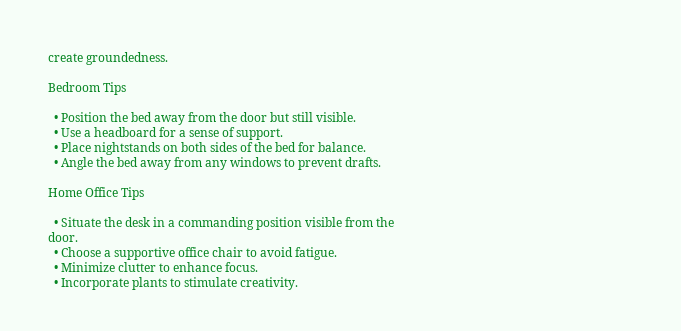create groundedness.

Bedroom Tips

  • Position the bed away from the door but still visible.
  • Use a headboard for a sense of support.
  • Place nightstands on both sides of the bed for balance.
  • Angle the bed away from any windows to prevent drafts.

Home Office Tips

  • Situate the desk in a commanding position visible from the door.
  • Choose a supportive office chair to avoid fatigue.
  • Minimize clutter to enhance focus.
  • Incorporate plants to stimulate creativity.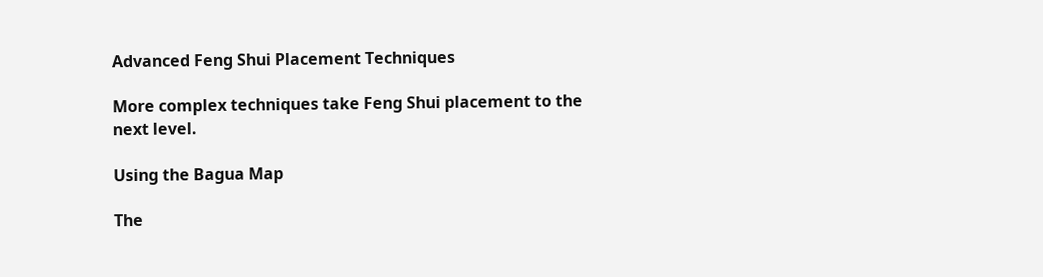Advanced Feng Shui Placement Techniques

More complex techniques take Feng Shui placement to the next level.

Using the Bagua Map

The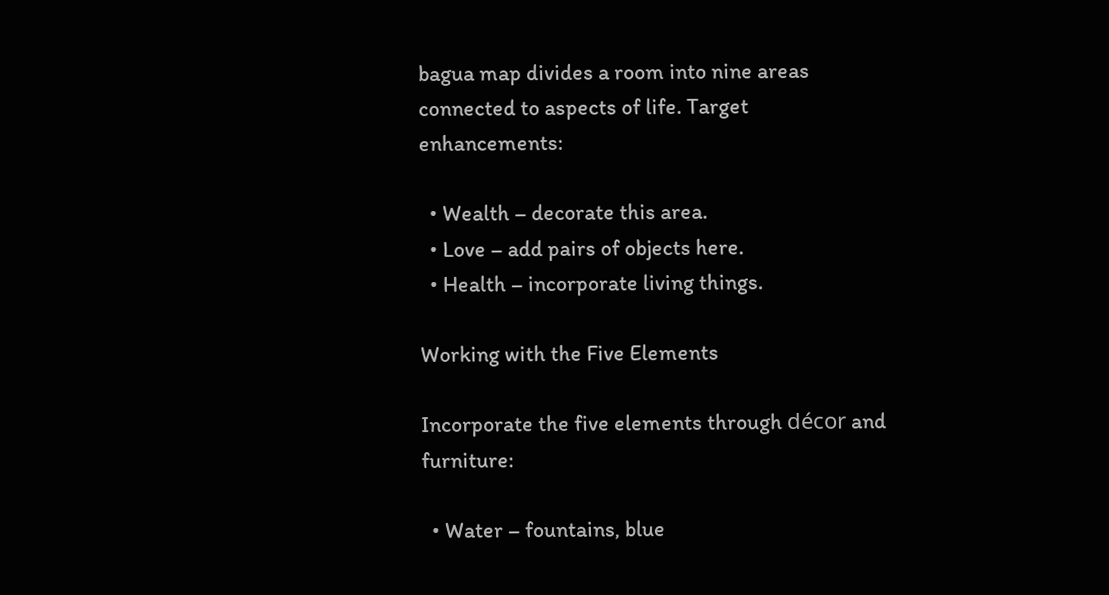bagua map divides a room into nine areas connected to aspects of life. Target enhancements:

  • Wealth – decorate this area.
  • Love – add pairs of objects here.
  • Health – incorporate living things.

Working with the Five Elements

Incorporate the five elements through décor and furniture:

  • Water – fountains, blue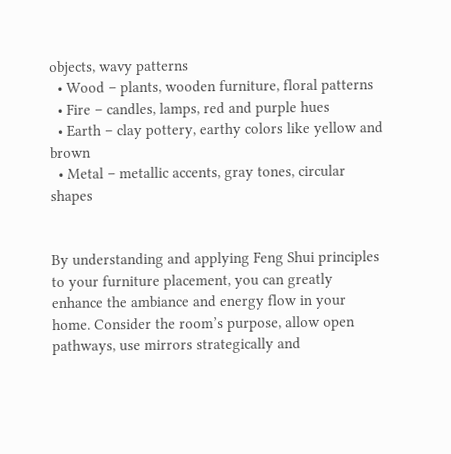objects, wavy patterns
  • Wood – plants, wooden furniture, floral patterns
  • Fire – candles, lamps, red and purple hues
  • Earth – clay pottery, earthy colors like yellow and brown
  • Metal – metallic accents, gray tones, circular shapes


By understanding and applying Feng Shui principles to your furniture placement, you can greatly enhance the ambiance and energy flow in your home. Consider the room’s purpose, allow open pathways, use mirrors strategically and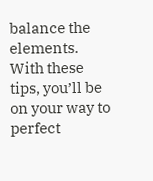balance the elements. With these tips, you’ll be on your way to perfect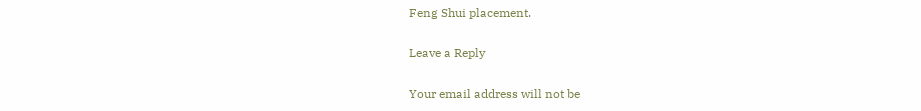Feng Shui placement.

Leave a Reply

Your email address will not be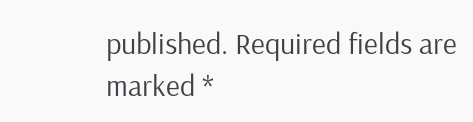published. Required fields are marked *